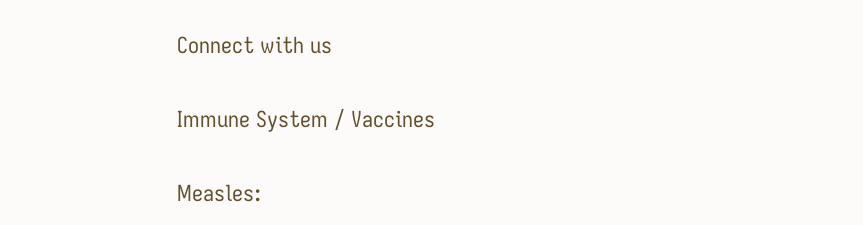Connect with us

Immune System / Vaccines

Measles: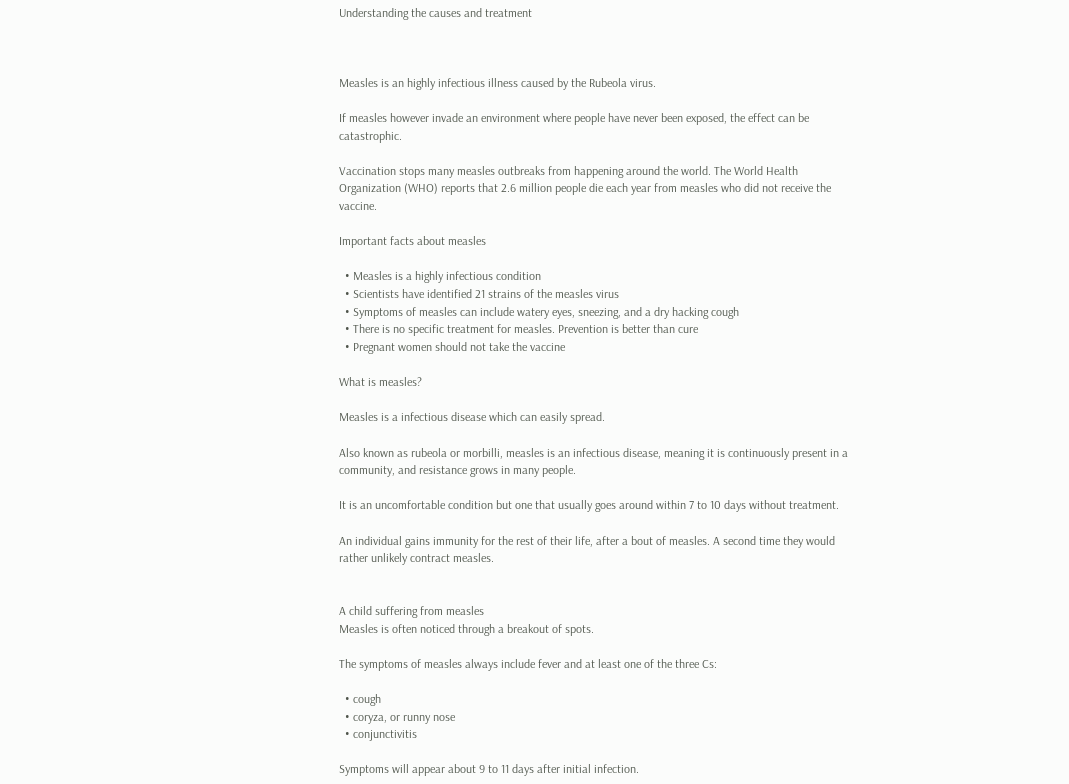Understanding the causes and treatment



Measles is an highly infectious illness caused by the Rubeola virus.

If measles however invade an environment where people have never been exposed, the effect can be catastrophic.

Vaccination stops many measles outbreaks from happening around the world. The World Health Organization (WHO) reports that 2.6 million people die each year from measles who did not receive the vaccine.

Important facts about measles

  • Measles is a highly infectious condition
  • Scientists have identified 21 strains of the measles virus
  • Symptoms of measles can include watery eyes, sneezing, and a dry hacking cough
  • There is no specific treatment for measles. Prevention is better than cure
  • Pregnant women should not take the vaccine

What is measles?

Measles is a infectious disease which can easily spread.

Also known as rubeola or morbilli, measles is an infectious disease, meaning it is continuously present in a community, and resistance grows in many people.

It is an uncomfortable condition but one that usually goes around within 7 to 10 days without treatment.

An individual gains immunity for the rest of their life, after a bout of measles. A second time they would rather unlikely contract measles.


A child suffering from measles
Measles is often noticed through a breakout of spots.

The symptoms of measles always include fever and at least one of the three Cs:

  • cough
  • coryza, or runny nose
  • conjunctivitis

Symptoms will appear about 9 to 11 days after initial infection.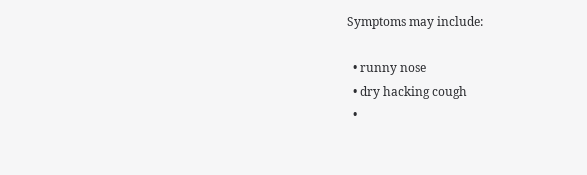Symptoms may include:

  • runny nose
  • dry hacking cough
  •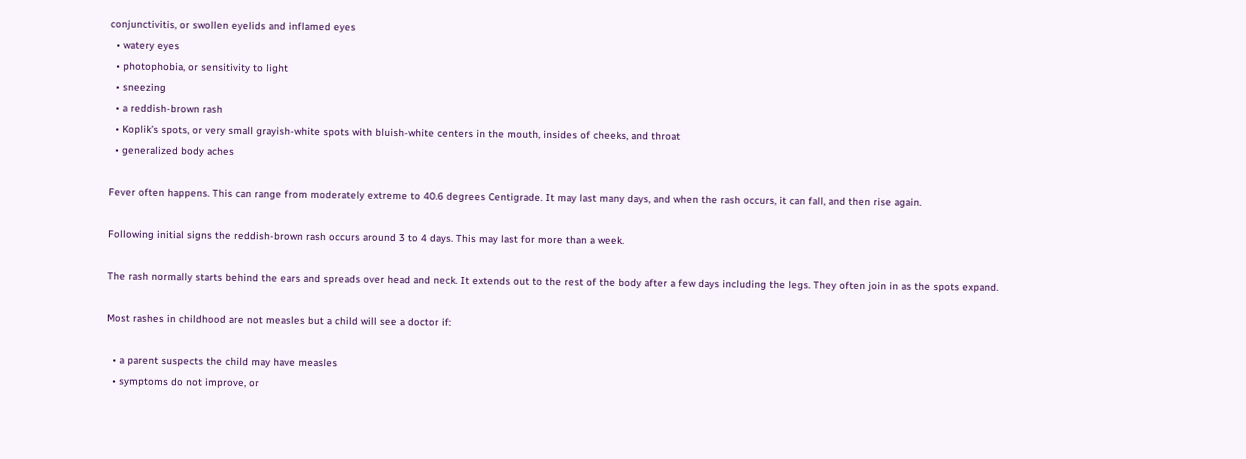conjunctivitis, or swollen eyelids and inflamed eyes
  • watery eyes
  • photophobia, or sensitivity to light
  • sneezing
  • a reddish-brown rash
  • Koplik’s spots, or very small grayish-white spots with bluish-white centers in the mouth, insides of cheeks, and throat
  • generalized body aches

Fever often happens. This can range from moderately extreme to 40.6 degrees Centigrade. It may last many days, and when the rash occurs, it can fall, and then rise again.

Following initial signs the reddish-brown rash occurs around 3 to 4 days. This may last for more than a week.

The rash normally starts behind the ears and spreads over head and neck. It extends out to the rest of the body after a few days including the legs. They often join in as the spots expand.

Most rashes in childhood are not measles but a child will see a doctor if:

  • a parent suspects the child may have measles
  • symptoms do not improve, or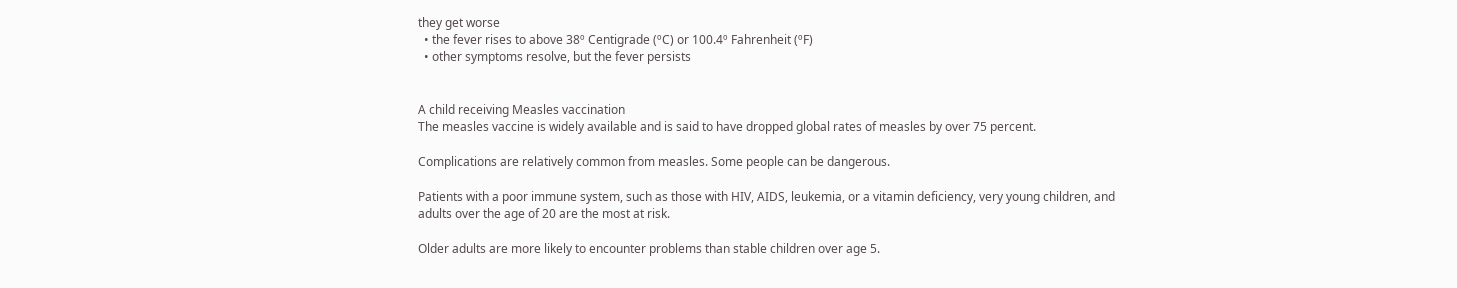they get worse
  • the fever rises to above 38º Centigrade (ºC) or 100.4º Fahrenheit (ºF)
  • other symptoms resolve, but the fever persists


A child receiving Measles vaccination
The measles vaccine is widely available and is said to have dropped global rates of measles by over 75 percent.

Complications are relatively common from measles. Some people can be dangerous.

Patients with a poor immune system, such as those with HIV, AIDS, leukemia, or a vitamin deficiency, very young children, and adults over the age of 20 are the most at risk.

Older adults are more likely to encounter problems than stable children over age 5.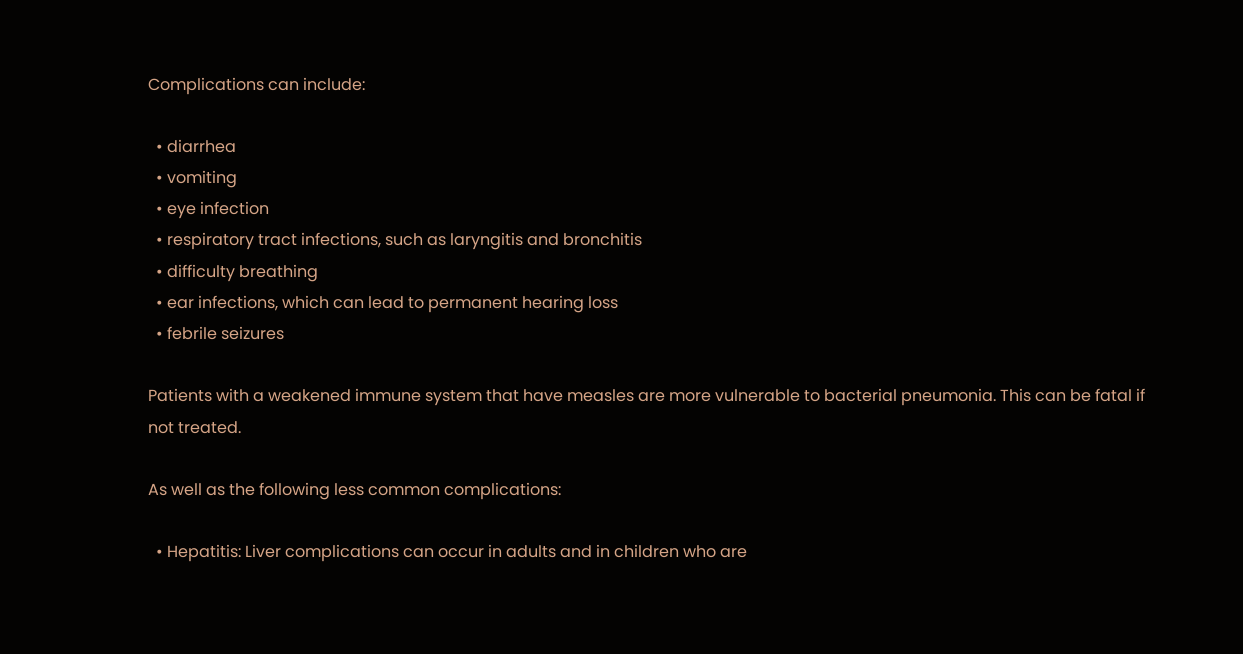Complications can include:

  • diarrhea
  • vomiting
  • eye infection
  • respiratory tract infections, such as laryngitis and bronchitis
  • difficulty breathing
  • ear infections, which can lead to permanent hearing loss
  • febrile seizures

Patients with a weakened immune system that have measles are more vulnerable to bacterial pneumonia. This can be fatal if not treated.

As well as the following less common complications:

  • Hepatitis: Liver complications can occur in adults and in children who are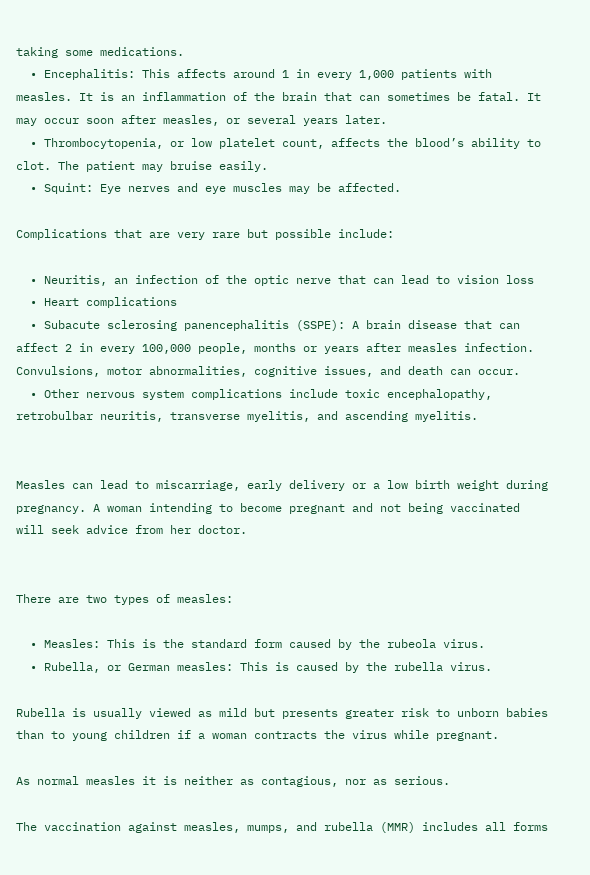taking some medications.
  • Encephalitis: This affects around 1 in every 1,000 patients with measles. It is an inflammation of the brain that can sometimes be fatal. It may occur soon after measles, or several years later.
  • Thrombocytopenia, or low platelet count, affects the blood’s ability to clot. The patient may bruise easily.
  • Squint: Eye nerves and eye muscles may be affected.

Complications that are very rare but possible include:

  • Neuritis, an infection of the optic nerve that can lead to vision loss
  • Heart complications
  • Subacute sclerosing panencephalitis (SSPE): A brain disease that can affect 2 in every 100,000 people, months or years after measles infection. Convulsions, motor abnormalities, cognitive issues, and death can occur.
  • Other nervous system complications include toxic encephalopathy, retrobulbar neuritis, transverse myelitis, and ascending myelitis.


Measles can lead to miscarriage, early delivery or a low birth weight during pregnancy. A woman intending to become pregnant and not being vaccinated will seek advice from her doctor.


There are two types of measles:

  • Measles: This is the standard form caused by the rubeola virus.
  • Rubella, or German measles: This is caused by the rubella virus.

Rubella is usually viewed as mild but presents greater risk to unborn babies than to young children if a woman contracts the virus while pregnant.

As normal measles it is neither as contagious, nor as serious.

The vaccination against measles, mumps, and rubella (MMR) includes all forms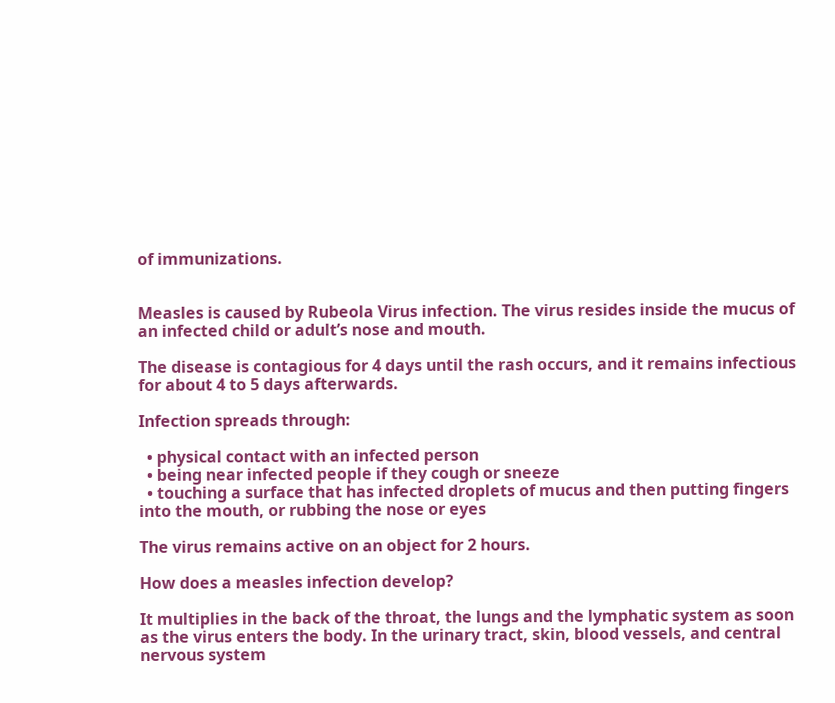of immunizations.


Measles is caused by Rubeola Virus infection. The virus resides inside the mucus of an infected child or adult’s nose and mouth.

The disease is contagious for 4 days until the rash occurs, and it remains infectious for about 4 to 5 days afterwards.

Infection spreads through:

  • physical contact with an infected person
  • being near infected people if they cough or sneeze
  • touching a surface that has infected droplets of mucus and then putting fingers into the mouth, or rubbing the nose or eyes

The virus remains active on an object for 2 hours.

How does a measles infection develop?

It multiplies in the back of the throat, the lungs and the lymphatic system as soon as the virus enters the body. In the urinary tract, skin, blood vessels, and central nervous system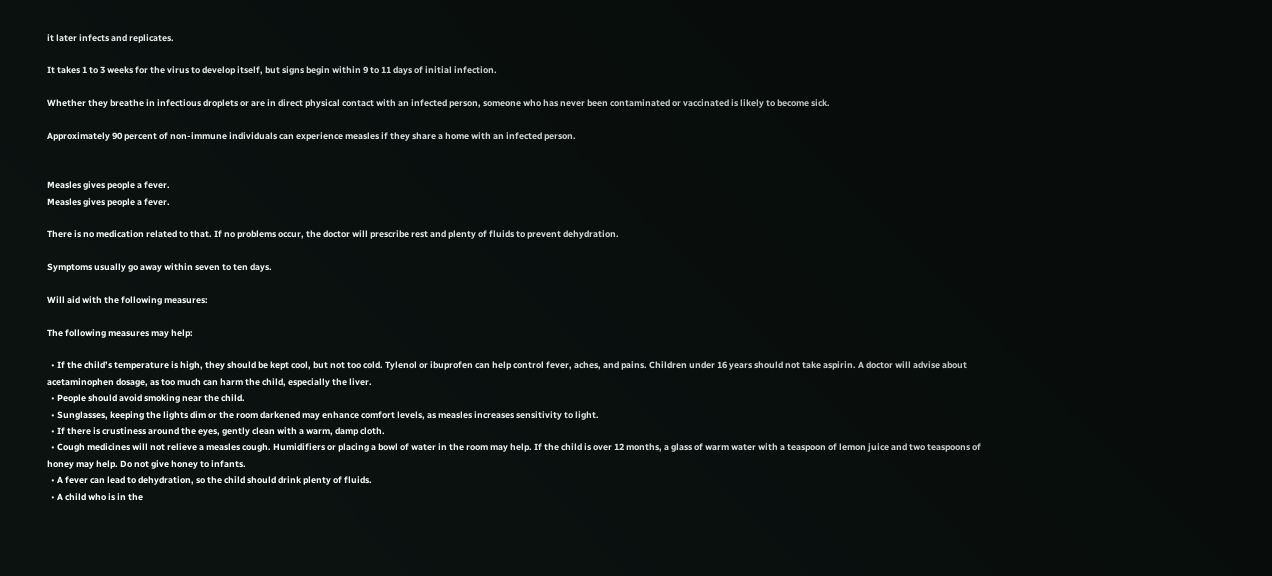it later infects and replicates.

It takes 1 to 3 weeks for the virus to develop itself, but signs begin within 9 to 11 days of initial infection.

Whether they breathe in infectious droplets or are in direct physical contact with an infected person, someone who has never been contaminated or vaccinated is likely to become sick.

Approximately 90 percent of non-immune individuals can experience measles if they share a home with an infected person.


Measles gives people a fever.
Measles gives people a fever.

There is no medication related to that. If no problems occur, the doctor will prescribe rest and plenty of fluids to prevent dehydration.

Symptoms usually go away within seven to ten days.

Will aid with the following measures:

The following measures may help:

  • If the child’s temperature is high, they should be kept cool, but not too cold. Tylenol or ibuprofen can help control fever, aches, and pains. Children under 16 years should not take aspirin. A doctor will advise about acetaminophen dosage, as too much can harm the child, especially the liver.
  • People should avoid smoking near the child.
  • Sunglasses, keeping the lights dim or the room darkened may enhance comfort levels, as measles increases sensitivity to light.
  • If there is crustiness around the eyes, gently clean with a warm, damp cloth.
  • Cough medicines will not relieve a measles cough. Humidifiers or placing a bowl of water in the room may help. If the child is over 12 months, a glass of warm water with a teaspoon of lemon juice and two teaspoons of honey may help. Do not give honey to infants.
  • A fever can lead to dehydration, so the child should drink plenty of fluids.
  • A child who is in the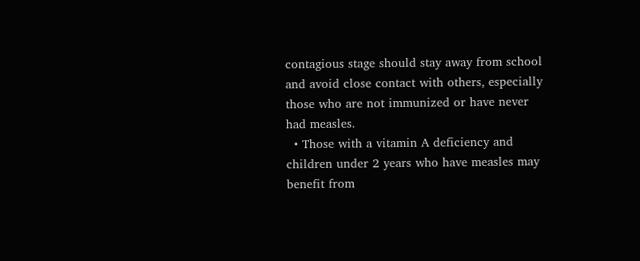contagious stage should stay away from school and avoid close contact with others, especially those who are not immunized or have never had measles.
  • Those with a vitamin A deficiency and children under 2 years who have measles may benefit from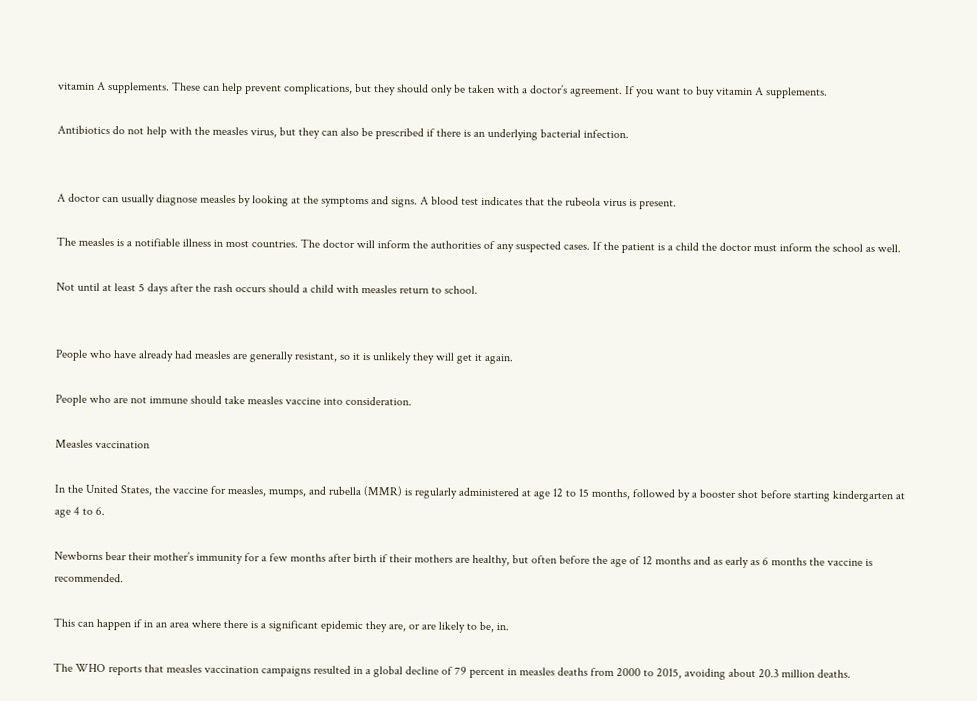vitamin A supplements. These can help prevent complications, but they should only be taken with a doctor’s agreement. If you want to buy vitamin A supplements.

Antibiotics do not help with the measles virus, but they can also be prescribed if there is an underlying bacterial infection.


A doctor can usually diagnose measles by looking at the symptoms and signs. A blood test indicates that the rubeola virus is present.

The measles is a notifiable illness in most countries. The doctor will inform the authorities of any suspected cases. If the patient is a child the doctor must inform the school as well.

Not until at least 5 days after the rash occurs should a child with measles return to school.


People who have already had measles are generally resistant, so it is unlikely they will get it again.

People who are not immune should take measles vaccine into consideration.

Measles vaccination

In the United States, the vaccine for measles, mumps, and rubella (MMR) is regularly administered at age 12 to 15 months, followed by a booster shot before starting kindergarten at age 4 to 6.

Newborns bear their mother’s immunity for a few months after birth if their mothers are healthy, but often before the age of 12 months and as early as 6 months the vaccine is recommended.

This can happen if in an area where there is a significant epidemic they are, or are likely to be, in.

The WHO reports that measles vaccination campaigns resulted in a global decline of 79 percent in measles deaths from 2000 to 2015, avoiding about 20.3 million deaths.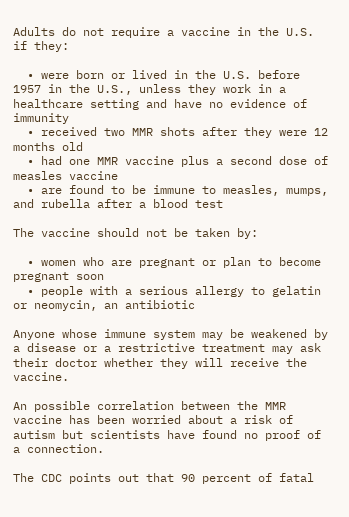Adults do not require a vaccine in the U.S. if they:

  • were born or lived in the U.S. before 1957 in the U.S., unless they work in a healthcare setting and have no evidence of immunity
  • received two MMR shots after they were 12 months old
  • had one MMR vaccine plus a second dose of measles vaccine
  • are found to be immune to measles, mumps, and rubella after a blood test

The vaccine should not be taken by:

  • women who are pregnant or plan to become pregnant soon
  • people with a serious allergy to gelatin or neomycin, an antibiotic

Anyone whose immune system may be weakened by a disease or a restrictive treatment may ask their doctor whether they will receive the vaccine.

An possible correlation between the MMR vaccine has been worried about a risk of autism but scientists have found no proof of a connection.

The CDC points out that 90 percent of fatal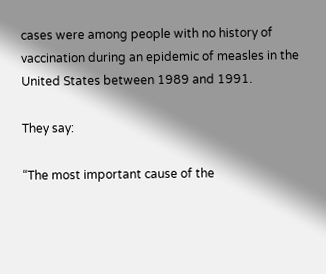cases were among people with no history of vaccination during an epidemic of measles in the United States between 1989 and 1991.

They say:

“The most important cause of the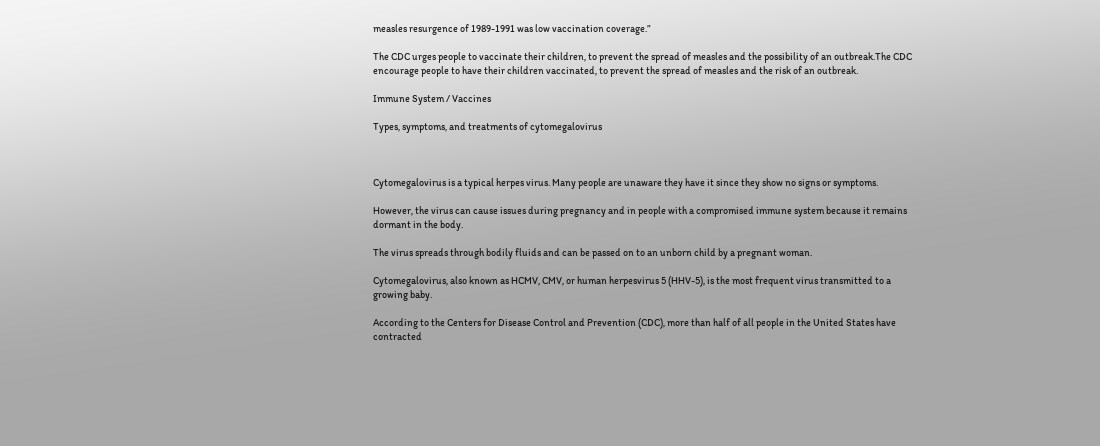measles resurgence of 1989-1991 was low vaccination coverage.”

The CDC urges people to vaccinate their children, to prevent the spread of measles and the possibility of an outbreak.The CDC encourage people to have their children vaccinated, to prevent the spread of measles and the risk of an outbreak.

Immune System / Vaccines

Types, symptoms, and treatments of cytomegalovirus



Cytomegalovirus is a typical herpes virus. Many people are unaware they have it since they show no signs or symptoms.

However, the virus can cause issues during pregnancy and in people with a compromised immune system because it remains dormant in the body.

The virus spreads through bodily fluids and can be passed on to an unborn child by a pregnant woman.

Cytomegalovirus, also known as HCMV, CMV, or human herpesvirus 5 (HHV-5), is the most frequent virus transmitted to a growing baby.

According to the Centers for Disease Control and Prevention (CDC), more than half of all people in the United States have contracted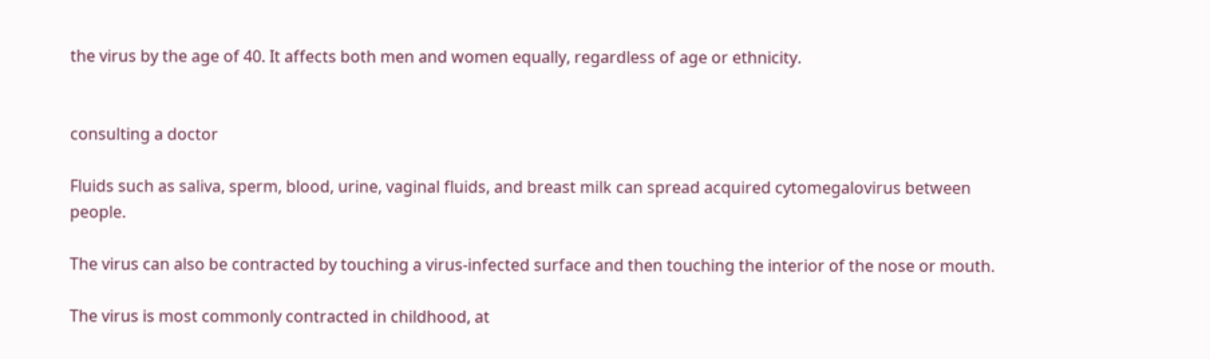the virus by the age of 40. It affects both men and women equally, regardless of age or ethnicity.


consulting a doctor

Fluids such as saliva, sperm, blood, urine, vaginal fluids, and breast milk can spread acquired cytomegalovirus between people.

The virus can also be contracted by touching a virus-infected surface and then touching the interior of the nose or mouth.

The virus is most commonly contracted in childhood, at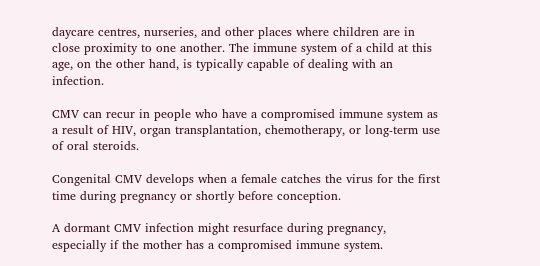daycare centres, nurseries, and other places where children are in close proximity to one another. The immune system of a child at this age, on the other hand, is typically capable of dealing with an infection.

CMV can recur in people who have a compromised immune system as a result of HIV, organ transplantation, chemotherapy, or long-term use of oral steroids.

Congenital CMV develops when a female catches the virus for the first time during pregnancy or shortly before conception.

A dormant CMV infection might resurface during pregnancy, especially if the mother has a compromised immune system.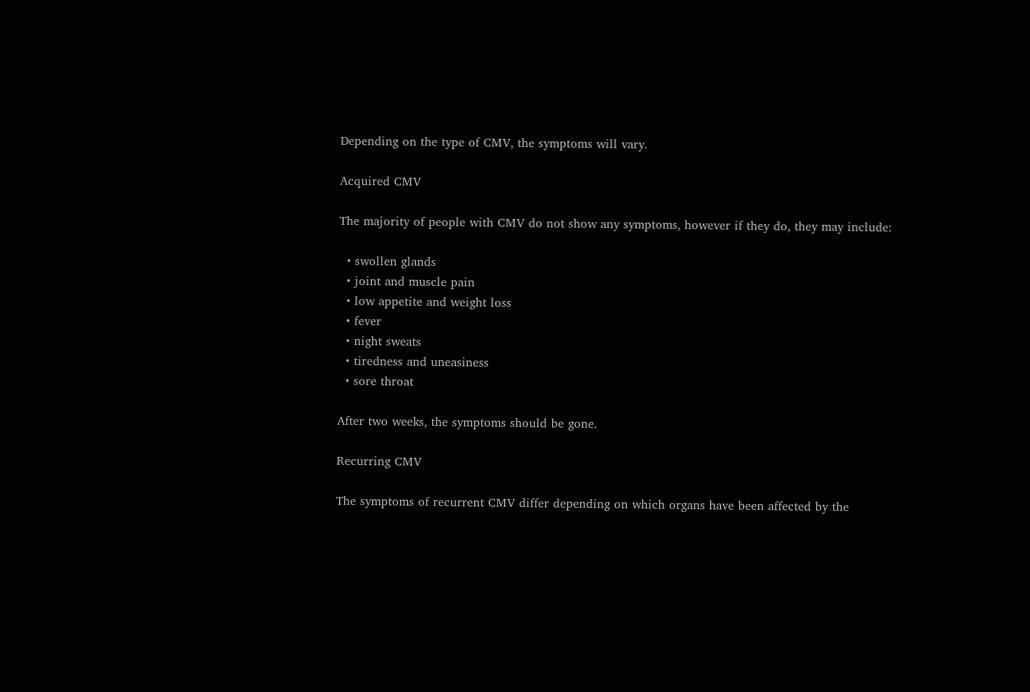Depending on the type of CMV, the symptoms will vary.

Acquired CMV

The majority of people with CMV do not show any symptoms, however if they do, they may include:

  • swollen glands
  • joint and muscle pain
  • low appetite and weight loss
  • fever
  • night sweats
  • tiredness and uneasiness
  • sore throat

After two weeks, the symptoms should be gone.

Recurring CMV

The symptoms of recurrent CMV differ depending on which organs have been affected by the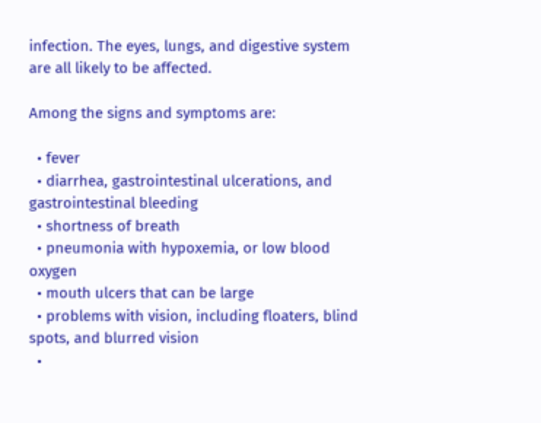infection. The eyes, lungs, and digestive system are all likely to be affected.

Among the signs and symptoms are:

  • fever
  • diarrhea, gastrointestinal ulcerations, and gastrointestinal bleeding
  • shortness of breath
  • pneumonia with hypoxemia, or low blood oxygen
  • mouth ulcers that can be large
  • problems with vision, including floaters, blind spots, and blurred vision
  •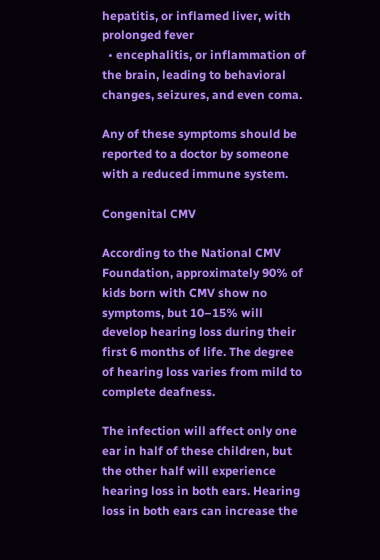hepatitis, or inflamed liver, with prolonged fever
  • encephalitis, or inflammation of the brain, leading to behavioral changes, seizures, and even coma.

Any of these symptoms should be reported to a doctor by someone with a reduced immune system.

Congenital CMV

According to the National CMV Foundation, approximately 90% of kids born with CMV show no symptoms, but 10–15% will develop hearing loss during their first 6 months of life. The degree of hearing loss varies from mild to complete deafness.

The infection will affect only one ear in half of these children, but the other half will experience hearing loss in both ears. Hearing loss in both ears can increase the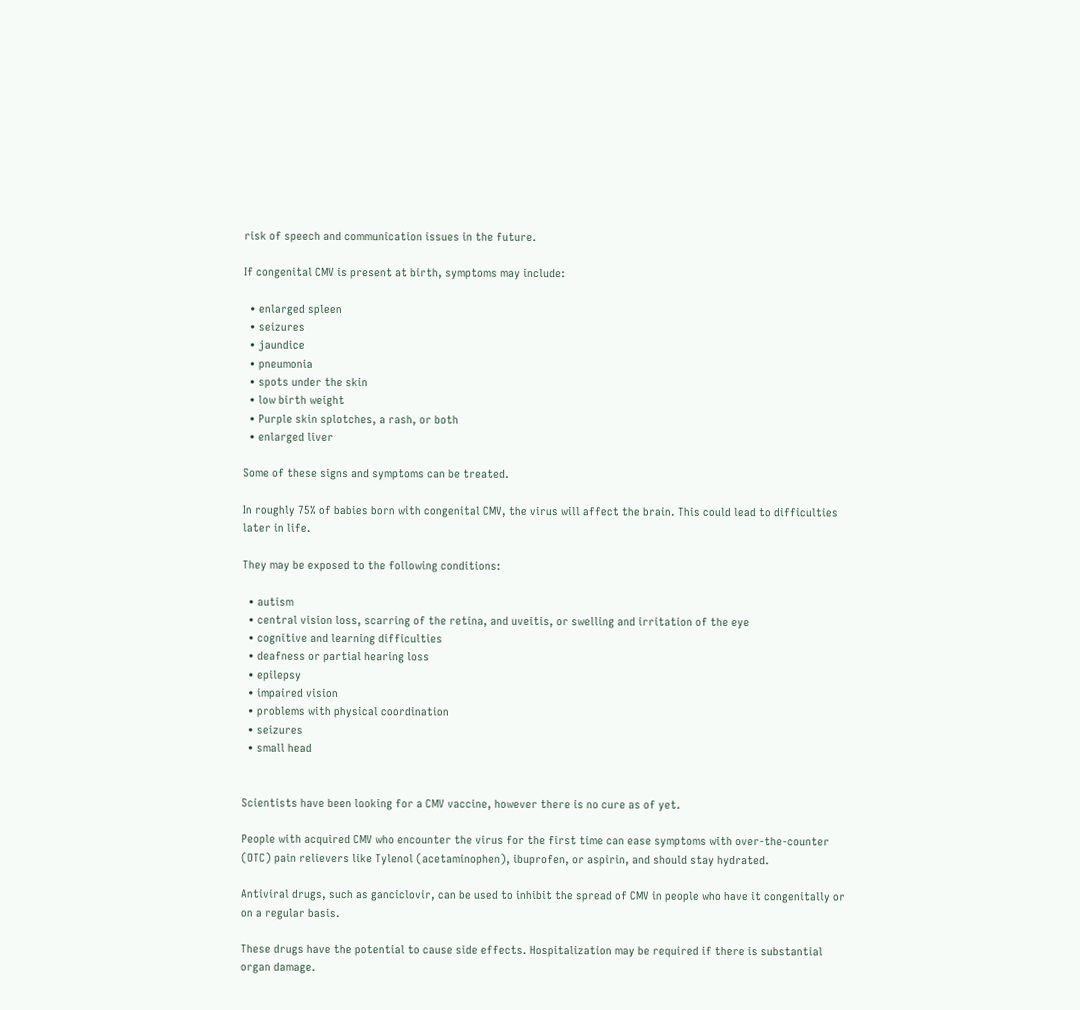risk of speech and communication issues in the future.

If congenital CMV is present at birth, symptoms may include:

  • enlarged spleen
  • seizures
  • jaundice
  • pneumonia
  • spots under the skin
  • low birth weight
  • Purple skin splotches, a rash, or both
  • enlarged liver

Some of these signs and symptoms can be treated.

In roughly 75% of babies born with congenital CMV, the virus will affect the brain. This could lead to difficulties later in life.

They may be exposed to the following conditions:

  • autism
  • central vision loss, scarring of the retina, and uveitis, or swelling and irritation of the eye
  • cognitive and learning difficulties
  • deafness or partial hearing loss
  • epilepsy
  • impaired vision
  • problems with physical coordination
  • seizures
  • small head


Scientists have been looking for a CMV vaccine, however there is no cure as of yet.

People with acquired CMV who encounter the virus for the first time can ease symptoms with over-the-counter (OTC) pain relievers like Tylenol (acetaminophen), ibuprofen, or aspirin, and should stay hydrated.

Antiviral drugs, such as ganciclovir, can be used to inhibit the spread of CMV in people who have it congenitally or on a regular basis.

These drugs have the potential to cause side effects. Hospitalization may be required if there is substantial organ damage.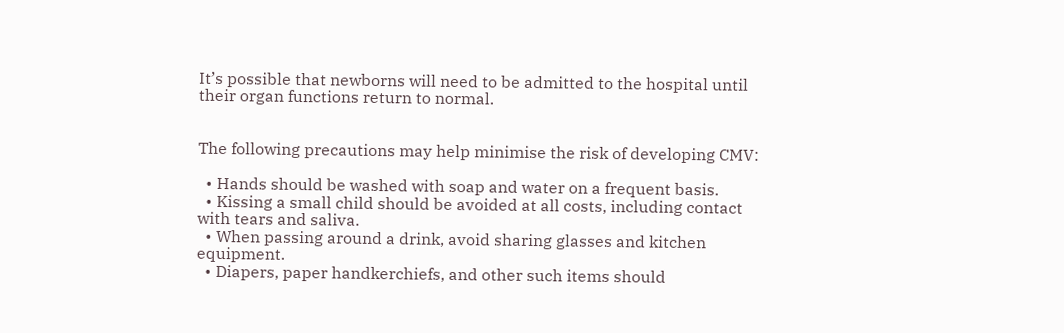It’s possible that newborns will need to be admitted to the hospital until their organ functions return to normal.


The following precautions may help minimise the risk of developing CMV:

  • Hands should be washed with soap and water on a frequent basis.
  • Kissing a small child should be avoided at all costs, including contact with tears and saliva.
  • When passing around a drink, avoid sharing glasses and kitchen equipment.
  • Diapers, paper handkerchiefs, and other such items should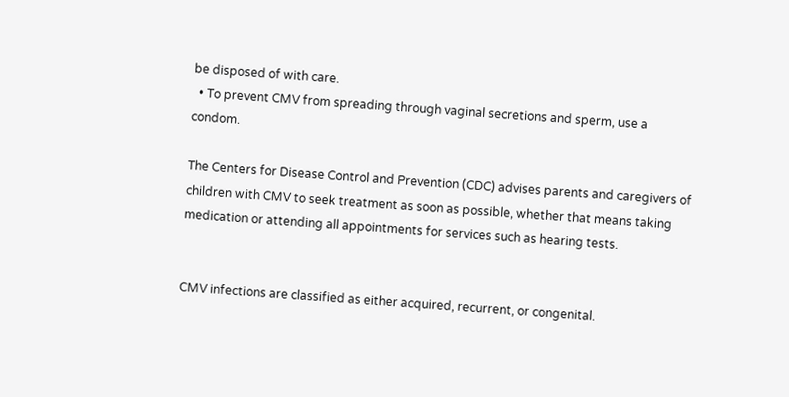be disposed of with care.
  • To prevent CMV from spreading through vaginal secretions and sperm, use a condom.

The Centers for Disease Control and Prevention (CDC) advises parents and caregivers of children with CMV to seek treatment as soon as possible, whether that means taking medication or attending all appointments for services such as hearing tests.


CMV infections are classified as either acquired, recurrent, or congenital.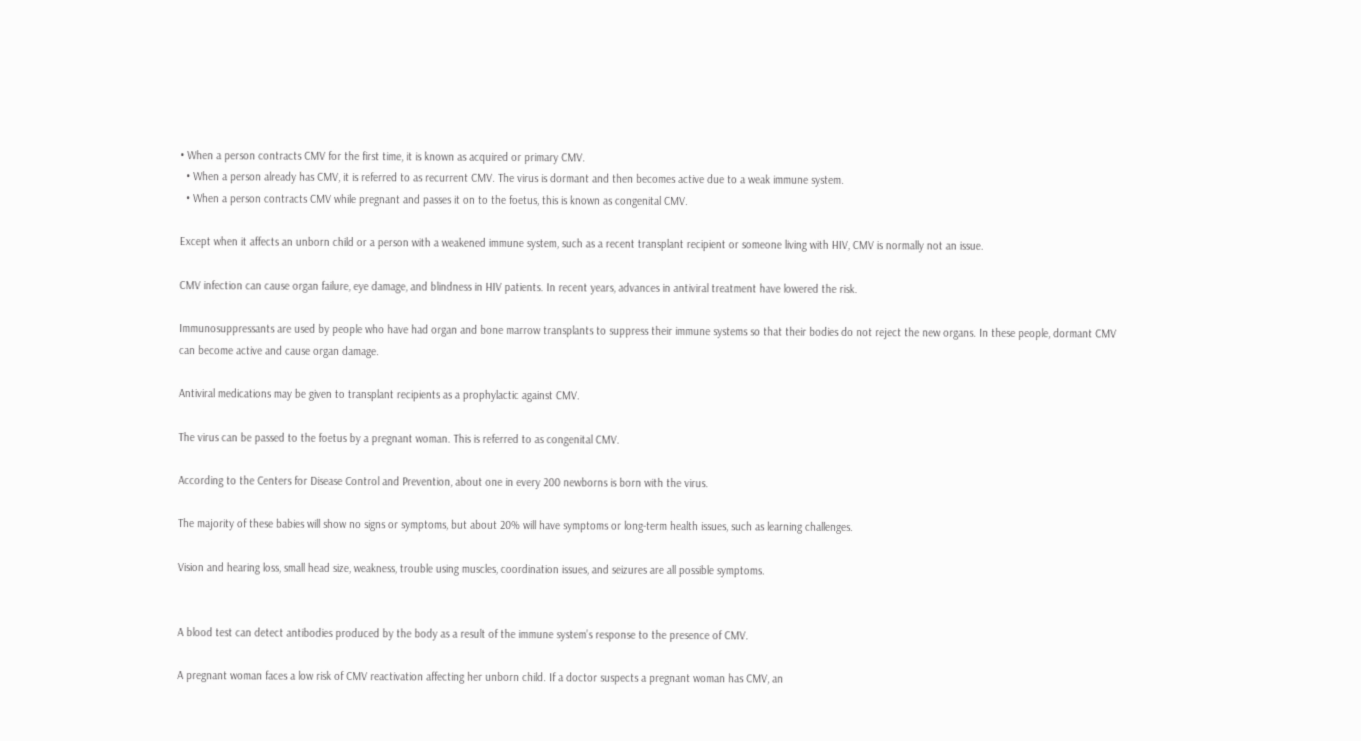• When a person contracts CMV for the first time, it is known as acquired or primary CMV.
  • When a person already has CMV, it is referred to as recurrent CMV. The virus is dormant and then becomes active due to a weak immune system.
  • When a person contracts CMV while pregnant and passes it on to the foetus, this is known as congenital CMV.

Except when it affects an unborn child or a person with a weakened immune system, such as a recent transplant recipient or someone living with HIV, CMV is normally not an issue.

CMV infection can cause organ failure, eye damage, and blindness in HIV patients. In recent years, advances in antiviral treatment have lowered the risk.

Immunosuppressants are used by people who have had organ and bone marrow transplants to suppress their immune systems so that their bodies do not reject the new organs. In these people, dormant CMV can become active and cause organ damage.

Antiviral medications may be given to transplant recipients as a prophylactic against CMV.

The virus can be passed to the foetus by a pregnant woman. This is referred to as congenital CMV.

According to the Centers for Disease Control and Prevention, about one in every 200 newborns is born with the virus.

The majority of these babies will show no signs or symptoms, but about 20% will have symptoms or long-term health issues, such as learning challenges.

Vision and hearing loss, small head size, weakness, trouble using muscles, coordination issues, and seizures are all possible symptoms.


A blood test can detect antibodies produced by the body as a result of the immune system’s response to the presence of CMV.

A pregnant woman faces a low risk of CMV reactivation affecting her unborn child. If a doctor suspects a pregnant woman has CMV, an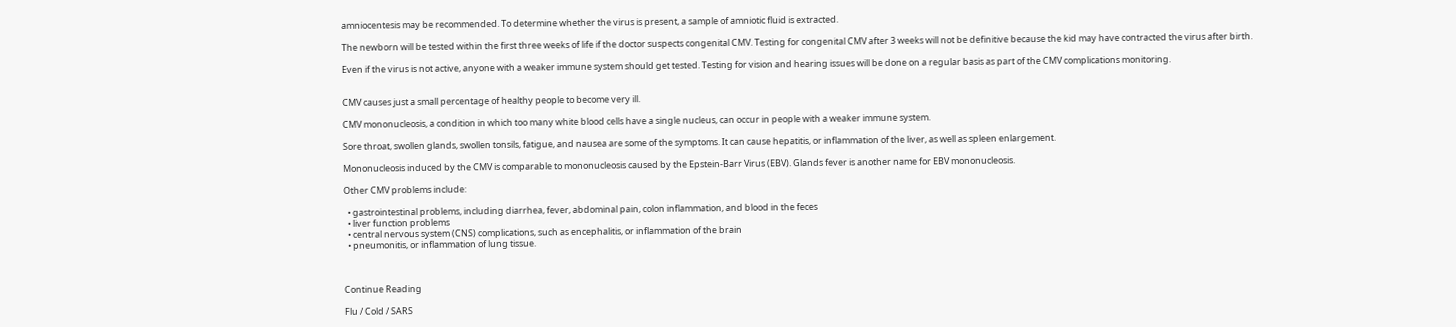amniocentesis may be recommended. To determine whether the virus is present, a sample of amniotic fluid is extracted.

The newborn will be tested within the first three weeks of life if the doctor suspects congenital CMV. Testing for congenital CMV after 3 weeks will not be definitive because the kid may have contracted the virus after birth.

Even if the virus is not active, anyone with a weaker immune system should get tested. Testing for vision and hearing issues will be done on a regular basis as part of the CMV complications monitoring.


CMV causes just a small percentage of healthy people to become very ill.

CMV mononucleosis, a condition in which too many white blood cells have a single nucleus, can occur in people with a weaker immune system.

Sore throat, swollen glands, swollen tonsils, fatigue, and nausea are some of the symptoms. It can cause hepatitis, or inflammation of the liver, as well as spleen enlargement.

Mononucleosis induced by the CMV is comparable to mononucleosis caused by the Epstein-Barr Virus (EBV). Glands fever is another name for EBV mononucleosis.

Other CMV problems include:

  • gastrointestinal problems, including diarrhea, fever, abdominal pain, colon inflammation, and blood in the feces
  • liver function problems
  • central nervous system (CNS) complications, such as encephalitis, or inflammation of the brain
  • pneumonitis, or inflammation of lung tissue.



Continue Reading

Flu / Cold / SARS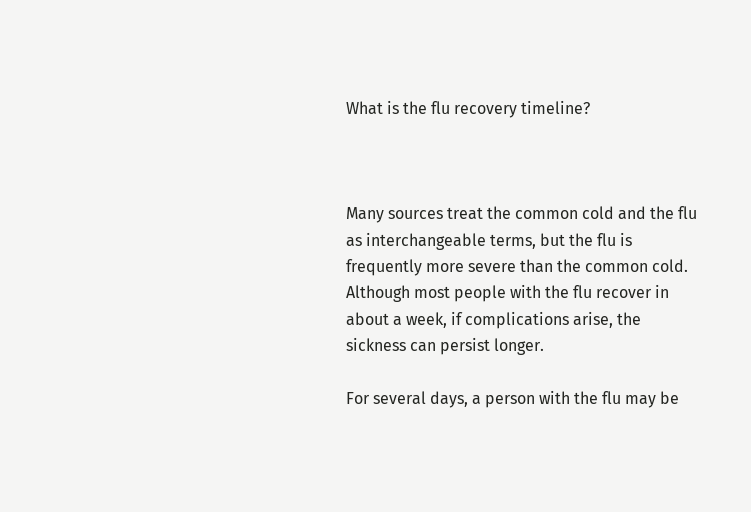What is the flu recovery timeline?



Many sources treat the common cold and the flu as interchangeable terms, but the flu is frequently more severe than the common cold. Although most people with the flu recover in about a week, if complications arise, the sickness can persist longer.

For several days, a person with the flu may be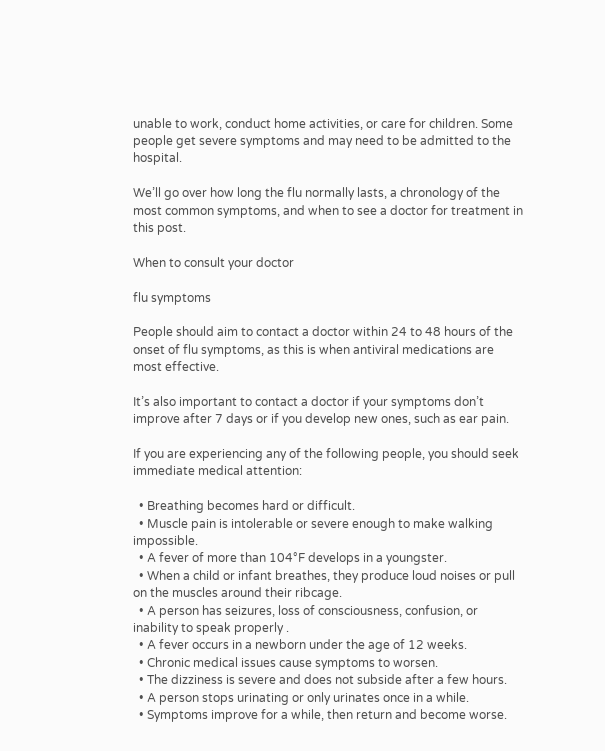unable to work, conduct home activities, or care for children. Some people get severe symptoms and may need to be admitted to the hospital.

We’ll go over how long the flu normally lasts, a chronology of the most common symptoms, and when to see a doctor for treatment in this post.

When to consult your doctor

flu symptoms

People should aim to contact a doctor within 24 to 48 hours of the onset of flu symptoms, as this is when antiviral medications are most effective.

It’s also important to contact a doctor if your symptoms don’t improve after 7 days or if you develop new ones, such as ear pain.

If you are experiencing any of the following people, you should seek immediate medical attention:

  • Breathing becomes hard or difficult.
  • Muscle pain is intolerable or severe enough to make walking impossible.
  • A fever of more than 104°F develops in a youngster.
  • When a child or infant breathes, they produce loud noises or pull on the muscles around their ribcage.
  • A person has seizures, loss of consciousness, confusion, or inability to speak properly .
  • A fever occurs in a newborn under the age of 12 weeks.
  • Chronic medical issues cause symptoms to worsen.
  • The dizziness is severe and does not subside after a few hours.
  • A person stops urinating or only urinates once in a while.
  • Symptoms improve for a while, then return and become worse.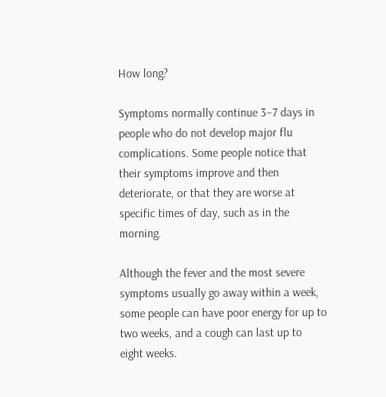How long?

Symptoms normally continue 3–7 days in people who do not develop major flu complications. Some people notice that their symptoms improve and then deteriorate, or that they are worse at specific times of day, such as in the morning.

Although the fever and the most severe symptoms usually go away within a week, some people can have poor energy for up to two weeks, and a cough can last up to eight weeks.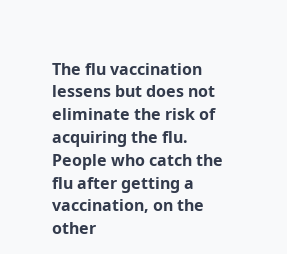The flu vaccination lessens but does not eliminate the risk of acquiring the flu. People who catch the flu after getting a vaccination, on the other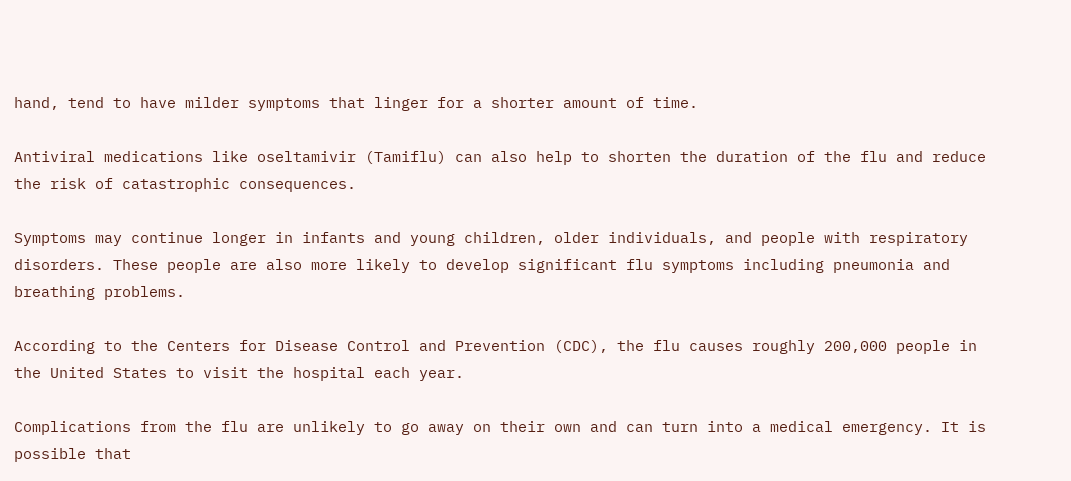hand, tend to have milder symptoms that linger for a shorter amount of time.

Antiviral medications like oseltamivir (Tamiflu) can also help to shorten the duration of the flu and reduce the risk of catastrophic consequences.

Symptoms may continue longer in infants and young children, older individuals, and people with respiratory disorders. These people are also more likely to develop significant flu symptoms including pneumonia and breathing problems.

According to the Centers for Disease Control and Prevention (CDC), the flu causes roughly 200,000 people in the United States to visit the hospital each year.

Complications from the flu are unlikely to go away on their own and can turn into a medical emergency. It is possible that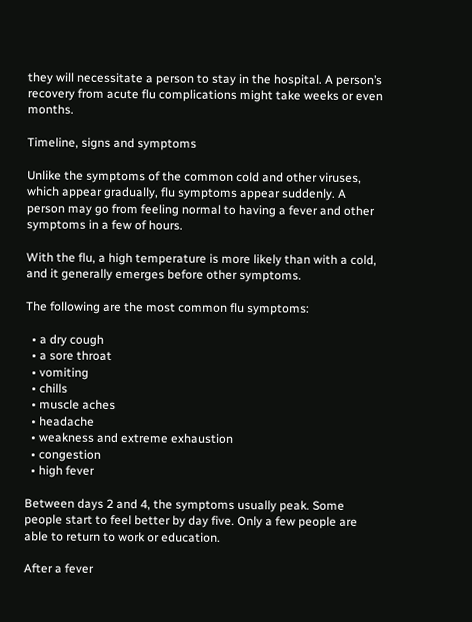they will necessitate a person to stay in the hospital. A person’s recovery from acute flu complications might take weeks or even months.

Timeline, signs and symptoms

Unlike the symptoms of the common cold and other viruses, which appear gradually, flu symptoms appear suddenly. A person may go from feeling normal to having a fever and other symptoms in a few of hours.

With the flu, a high temperature is more likely than with a cold, and it generally emerges before other symptoms.

The following are the most common flu symptoms:

  • a dry cough
  • a sore throat
  • vomiting
  • chills
  • muscle aches
  • headache
  • weakness and extreme exhaustion
  • congestion
  • high fever

Between days 2 and 4, the symptoms usually peak. Some people start to feel better by day five. Only a few people are able to return to work or education.

After a fever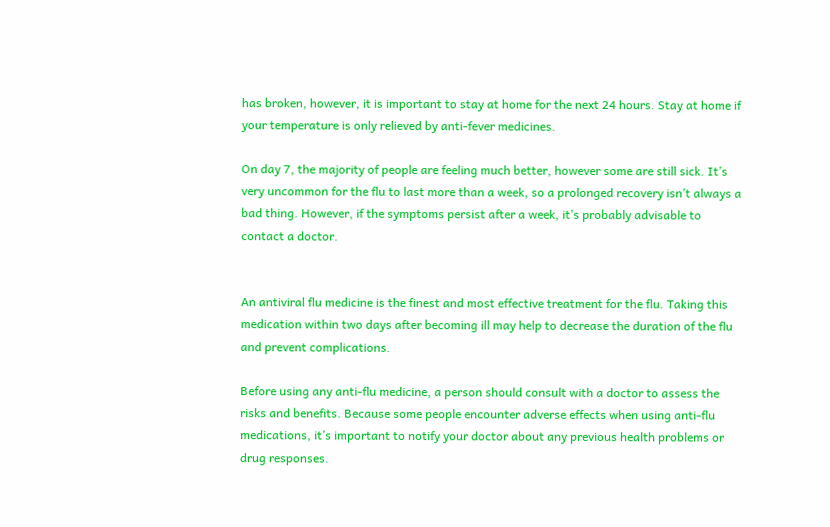has broken, however, it is important to stay at home for the next 24 hours. Stay at home if your temperature is only relieved by anti-fever medicines.

On day 7, the majority of people are feeling much better, however some are still sick. It’s very uncommon for the flu to last more than a week, so a prolonged recovery isn’t always a bad thing. However, if the symptoms persist after a week, it’s probably advisable to contact a doctor.


An antiviral flu medicine is the finest and most effective treatment for the flu. Taking this medication within two days after becoming ill may help to decrease the duration of the flu and prevent complications.

Before using any anti-flu medicine, a person should consult with a doctor to assess the risks and benefits. Because some people encounter adverse effects when using anti-flu medications, it’s important to notify your doctor about any previous health problems or drug responses.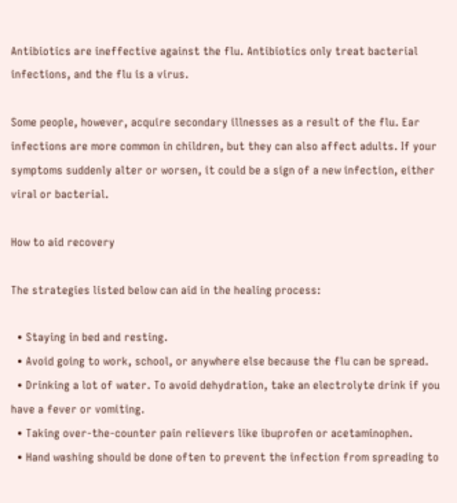Antibiotics are ineffective against the flu. Antibiotics only treat bacterial infections, and the flu is a virus.

Some people, however, acquire secondary illnesses as a result of the flu. Ear infections are more common in children, but they can also affect adults. If your symptoms suddenly alter or worsen, it could be a sign of a new infection, either viral or bacterial.

How to aid recovery

The strategies listed below can aid in the healing process:

  • Staying in bed and resting.
  • Avoid going to work, school, or anywhere else because the flu can be spread.
  • Drinking a lot of water. To avoid dehydration, take an electrolyte drink if you have a fever or vomiting.
  • Taking over-the-counter pain relievers like ibuprofen or acetaminophen.
  • Hand washing should be done often to prevent the infection from spreading to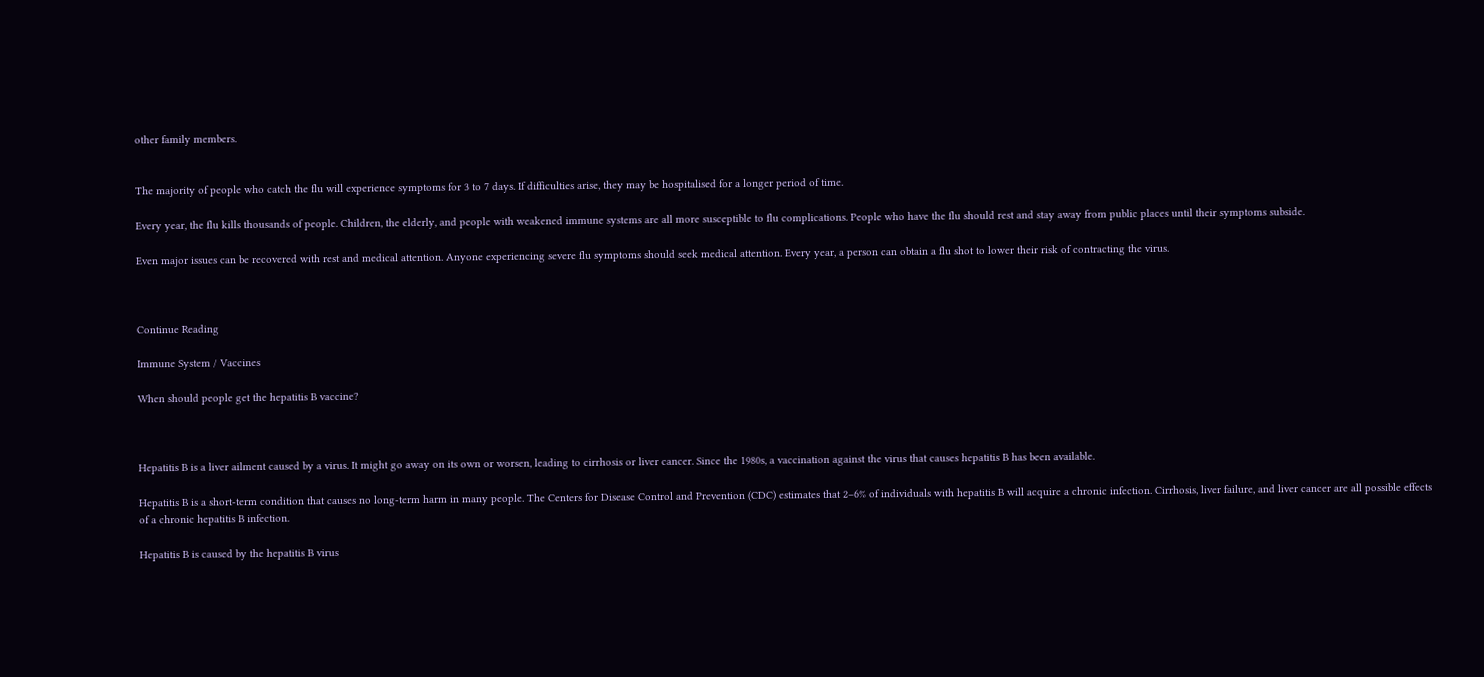other family members.


The majority of people who catch the flu will experience symptoms for 3 to 7 days. If difficulties arise, they may be hospitalised for a longer period of time.

Every year, the flu kills thousands of people. Children, the elderly, and people with weakened immune systems are all more susceptible to flu complications. People who have the flu should rest and stay away from public places until their symptoms subside.

Even major issues can be recovered with rest and medical attention. Anyone experiencing severe flu symptoms should seek medical attention. Every year, a person can obtain a flu shot to lower their risk of contracting the virus.



Continue Reading

Immune System / Vaccines

When should people get the hepatitis B vaccine?



Hepatitis B is a liver ailment caused by a virus. It might go away on its own or worsen, leading to cirrhosis or liver cancer. Since the 1980s, a vaccination against the virus that causes hepatitis B has been available.

Hepatitis B is a short-term condition that causes no long-term harm in many people. The Centers for Disease Control and Prevention (CDC) estimates that 2–6% of individuals with hepatitis B will acquire a chronic infection. Cirrhosis, liver failure, and liver cancer are all possible effects of a chronic hepatitis B infection.

Hepatitis B is caused by the hepatitis B virus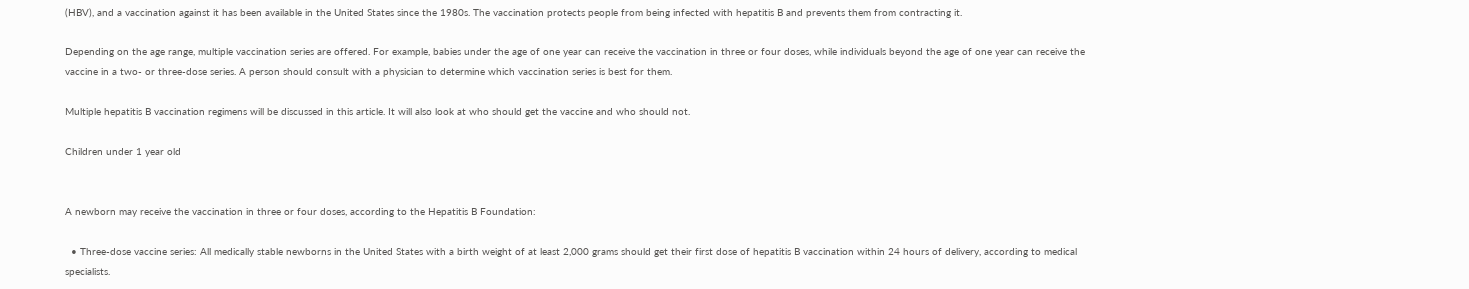(HBV), and a vaccination against it has been available in the United States since the 1980s. The vaccination protects people from being infected with hepatitis B and prevents them from contracting it.

Depending on the age range, multiple vaccination series are offered. For example, babies under the age of one year can receive the vaccination in three or four doses, while individuals beyond the age of one year can receive the vaccine in a two- or three-dose series. A person should consult with a physician to determine which vaccination series is best for them.

Multiple hepatitis B vaccination regimens will be discussed in this article. It will also look at who should get the vaccine and who should not.

Children under 1 year old


A newborn may receive the vaccination in three or four doses, according to the Hepatitis B Foundation:

  • Three-dose vaccine series: All medically stable newborns in the United States with a birth weight of at least 2,000 grams should get their first dose of hepatitis B vaccination within 24 hours of delivery, according to medical specialists.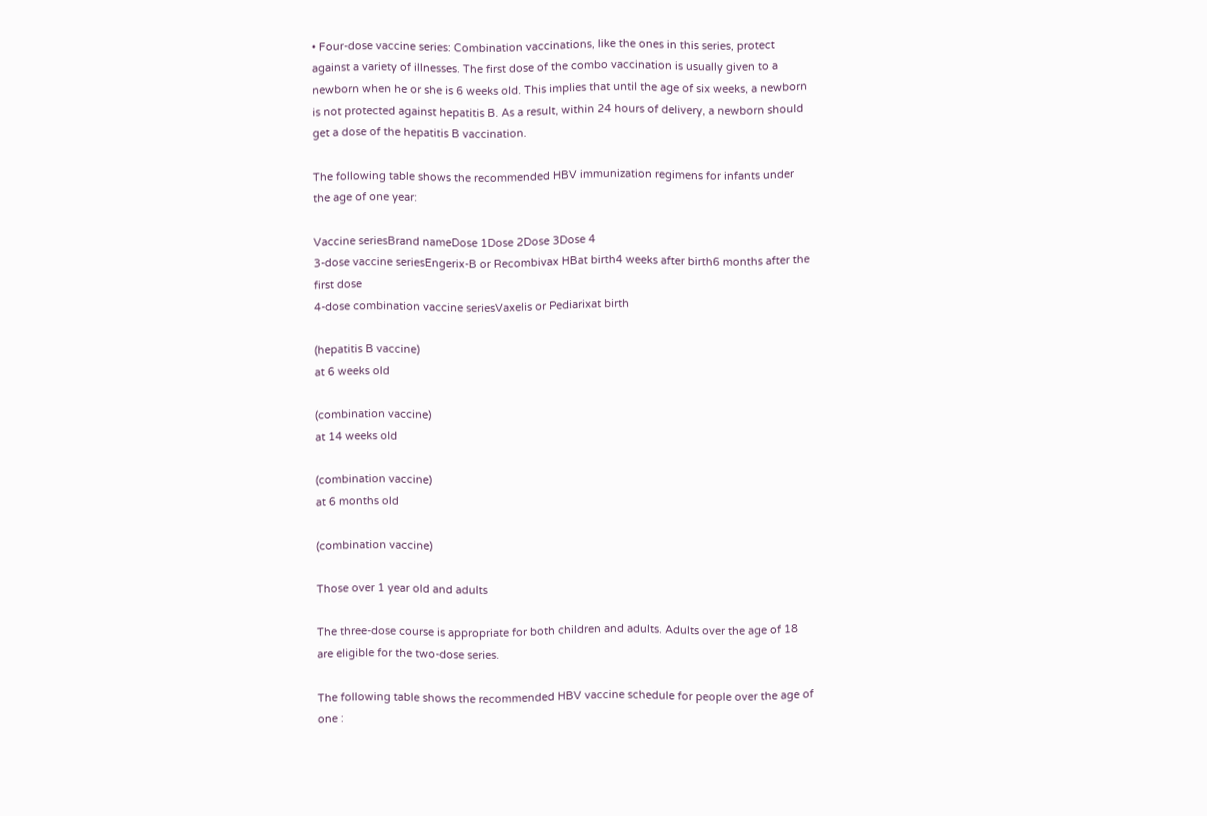• Four-dose vaccine series: Combination vaccinations, like the ones in this series, protect against a variety of illnesses. The first dose of the combo vaccination is usually given to a newborn when he or she is 6 weeks old. This implies that until the age of six weeks, a newborn is not protected against hepatitis B. As a result, within 24 hours of delivery, a newborn should get a dose of the hepatitis B vaccination.

The following table shows the recommended HBV immunization regimens for infants under the age of one year:

Vaccine seriesBrand nameDose 1Dose 2Dose 3Dose 4
3-dose vaccine seriesEngerix-B or Recombivax HBat birth4 weeks after birth6 months after the first dose
4-dose combination vaccine seriesVaxelis or Pediarixat birth

(hepatitis B vaccine)
at 6 weeks old

(combination vaccine)
at 14 weeks old

(combination vaccine)
at 6 months old

(combination vaccine)

Those over 1 year old and adults

The three-dose course is appropriate for both children and adults. Adults over the age of 18 are eligible for the two-dose series.

The following table shows the recommended HBV vaccine schedule for people over the age of one :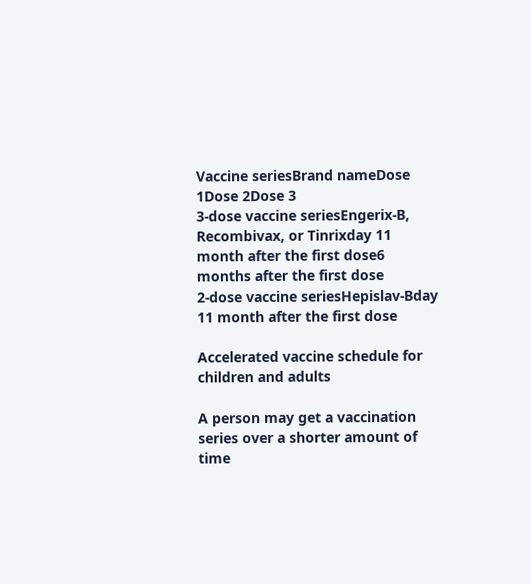Vaccine seriesBrand nameDose 1Dose 2Dose 3
3-dose vaccine seriesEngerix-B, Recombivax, or Tinrixday 11 month after the first dose6 months after the first dose
2-dose vaccine seriesHepislav-Bday 11 month after the first dose

Accelerated vaccine schedule for children and adults

A person may get a vaccination series over a shorter amount of time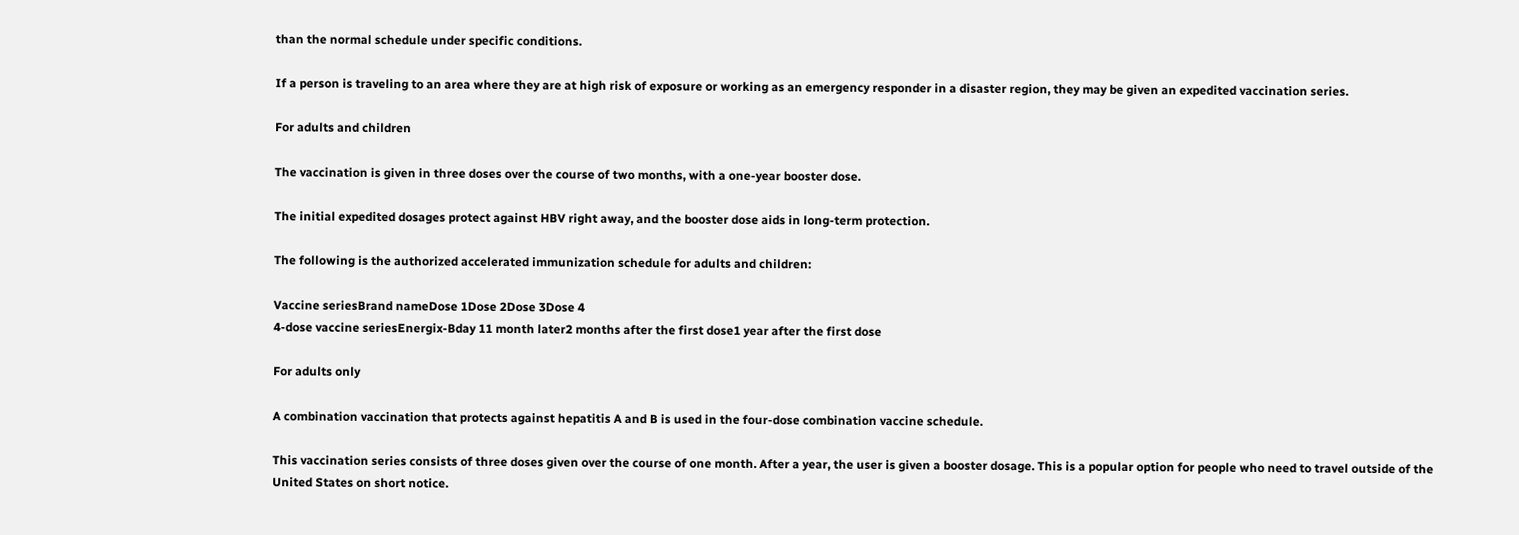than the normal schedule under specific conditions.

If a person is traveling to an area where they are at high risk of exposure or working as an emergency responder in a disaster region, they may be given an expedited vaccination series.

For adults and children

The vaccination is given in three doses over the course of two months, with a one-year booster dose.

The initial expedited dosages protect against HBV right away, and the booster dose aids in long-term protection.

The following is the authorized accelerated immunization schedule for adults and children:

Vaccine seriesBrand nameDose 1Dose 2Dose 3Dose 4
4-dose vaccine seriesEnergix-Bday 11 month later2 months after the first dose1 year after the first dose

For adults only

A combination vaccination that protects against hepatitis A and B is used in the four-dose combination vaccine schedule.

This vaccination series consists of three doses given over the course of one month. After a year, the user is given a booster dosage. This is a popular option for people who need to travel outside of the United States on short notice.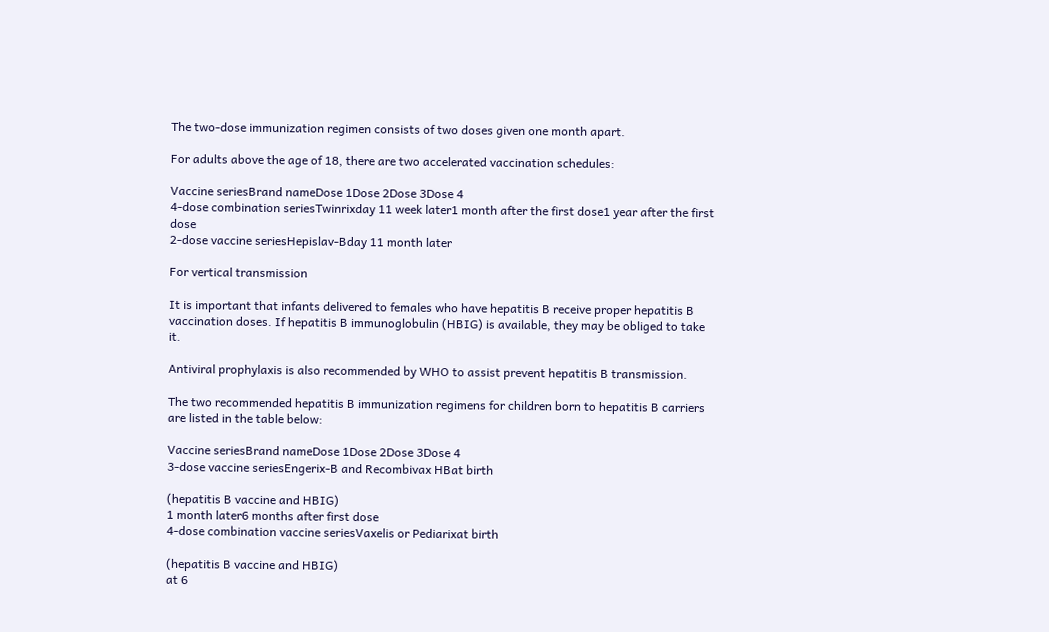The two-dose immunization regimen consists of two doses given one month apart.

For adults above the age of 18, there are two accelerated vaccination schedules:

Vaccine seriesBrand nameDose 1Dose 2Dose 3Dose 4
4-dose combination seriesTwinrixday 11 week later1 month after the first dose1 year after the first dose
2-dose vaccine seriesHepislav-Bday 11 month later

For vertical transmission

It is important that infants delivered to females who have hepatitis B receive proper hepatitis B vaccination doses. If hepatitis B immunoglobulin (HBIG) is available, they may be obliged to take it.

Antiviral prophylaxis is also recommended by WHO to assist prevent hepatitis B transmission.

The two recommended hepatitis B immunization regimens for children born to hepatitis B carriers are listed in the table below:

Vaccine seriesBrand nameDose 1Dose 2Dose 3Dose 4
3-dose vaccine seriesEngerix-B and Recombivax HBat birth

(hepatitis B vaccine and HBIG)
1 month later6 months after first dose
4-dose combination vaccine seriesVaxelis or Pediarixat birth

(hepatitis B vaccine and HBIG)
at 6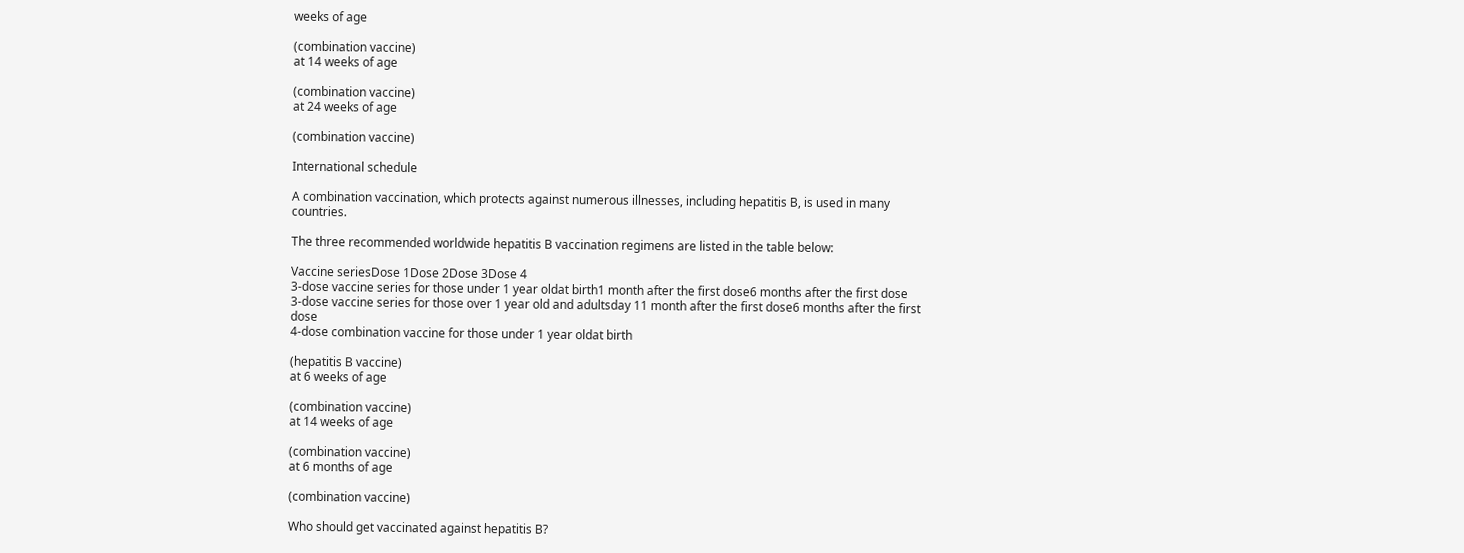weeks of age

(combination vaccine)
at 14 weeks of age

(combination vaccine)
at 24 weeks of age

(combination vaccine)

International schedule

A combination vaccination, which protects against numerous illnesses, including hepatitis B, is used in many countries.

The three recommended worldwide hepatitis B vaccination regimens are listed in the table below:

Vaccine seriesDose 1Dose 2Dose 3Dose 4
3-dose vaccine series for those under 1 year oldat birth1 month after the first dose6 months after the first dose
3-dose vaccine series for those over 1 year old and adultsday 11 month after the first dose6 months after the first dose
4-dose combination vaccine for those under 1 year oldat birth

(hepatitis B vaccine)
at 6 weeks of age

(combination vaccine)
at 14 weeks of age

(combination vaccine)
at 6 months of age

(combination vaccine)

Who should get vaccinated against hepatitis B?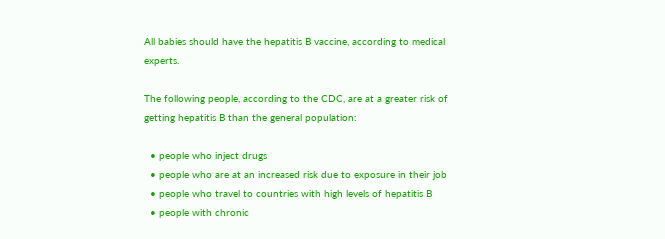All babies should have the hepatitis B vaccine, according to medical experts.

The following people, according to the CDC, are at a greater risk of getting hepatitis B than the general population:

  • people who inject drugs
  • people who are at an increased risk due to exposure in their job
  • people who travel to countries with high levels of hepatitis B
  • people with chronic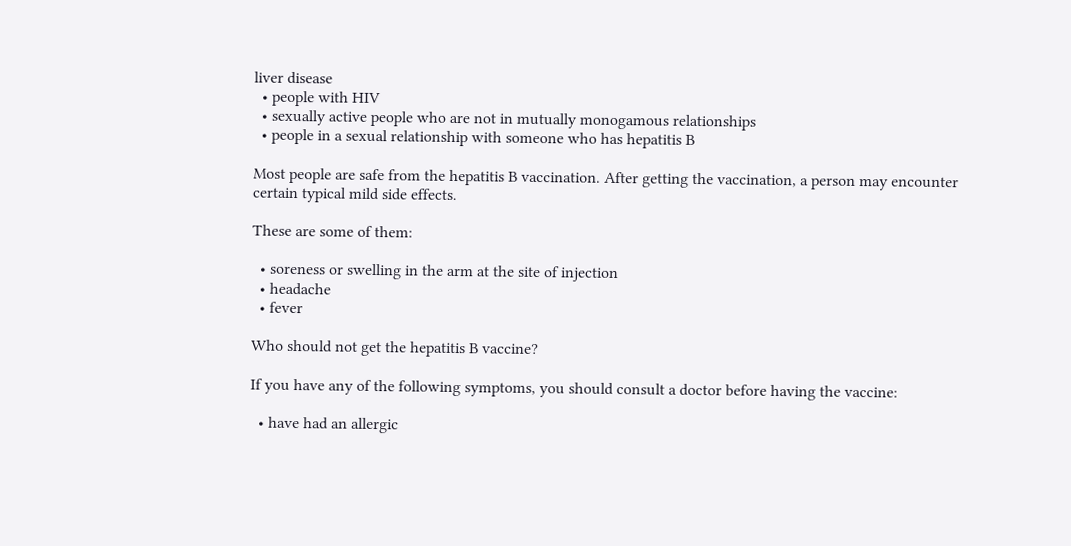liver disease
  • people with HIV
  • sexually active people who are not in mutually monogamous relationships
  • people in a sexual relationship with someone who has hepatitis B

Most people are safe from the hepatitis B vaccination. After getting the vaccination, a person may encounter certain typical mild side effects.

These are some of them:

  • soreness or swelling in the arm at the site of injection
  • headache
  • fever

Who should not get the hepatitis B vaccine?

If you have any of the following symptoms, you should consult a doctor before having the vaccine:

  • have had an allergic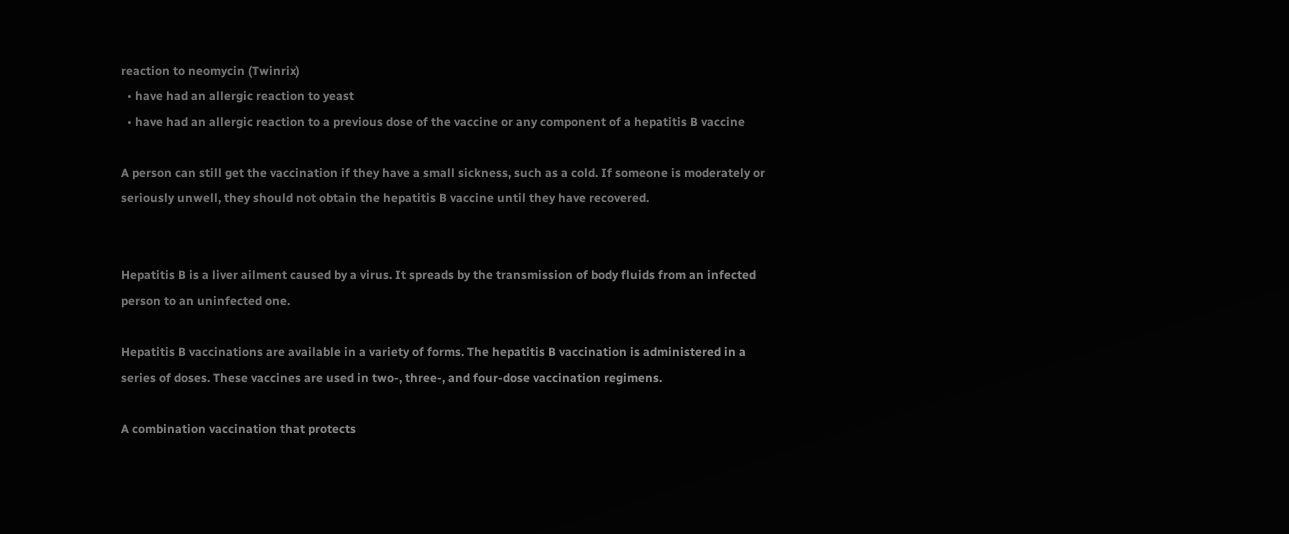reaction to neomycin (Twinrix)
  • have had an allergic reaction to yeast
  • have had an allergic reaction to a previous dose of the vaccine or any component of a hepatitis B vaccine

A person can still get the vaccination if they have a small sickness, such as a cold. If someone is moderately or seriously unwell, they should not obtain the hepatitis B vaccine until they have recovered.


Hepatitis B is a liver ailment caused by a virus. It spreads by the transmission of body fluids from an infected person to an uninfected one.

Hepatitis B vaccinations are available in a variety of forms. The hepatitis B vaccination is administered in a series of doses. These vaccines are used in two-, three-, and four-dose vaccination regimens.

A combination vaccination that protects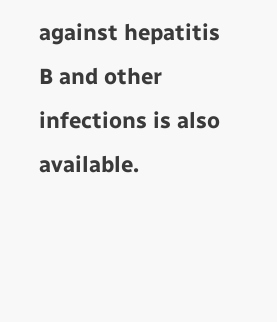against hepatitis B and other infections is also available.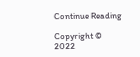Continue Reading

Copyright © 2022